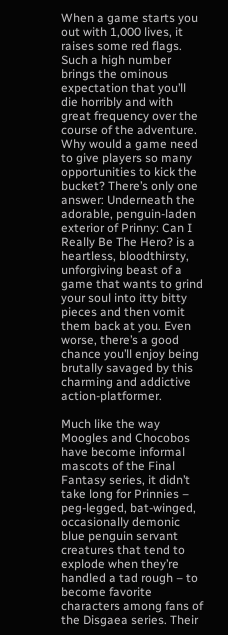When a game starts you out with 1,000 lives, it raises some red flags. Such a high number brings the ominous expectation that you’ll die horribly and with great frequency over the course of the adventure. Why would a game need to give players so many opportunities to kick the bucket? There’s only one answer: Underneath the adorable, penguin-laden exterior of Prinny: Can I Really Be The Hero? is a heartless, bloodthirsty, unforgiving beast of a game that wants to grind your soul into itty bitty pieces and then vomit them back at you. Even worse, there’s a good chance you’ll enjoy being brutally savaged by this charming and addictive action-platformer.

Much like the way Moogles and Chocobos have become informal mascots of the Final Fantasy series, it didn’t take long for Prinnies – peg-legged, bat-winged, occasionally demonic blue penguin servant creatures that tend to explode when they’re handled a tad rough – to become favorite characters among fans of the Disgaea series. Their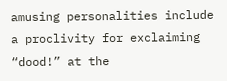amusing personalities include a proclivity for exclaiming “dood!” at the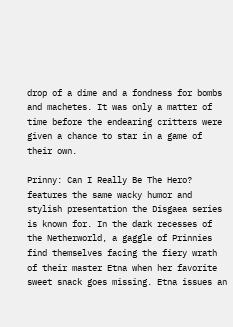drop of a dime and a fondness for bombs and machetes. It was only a matter of time before the endearing critters were given a chance to star in a game of their own.

Prinny: Can I Really Be The Hero? features the same wacky humor and stylish presentation the Disgaea series is known for. In the dark recesses of the Netherworld, a gaggle of Prinnies find themselves facing the fiery wrath of their master Etna when her favorite sweet snack goes missing. Etna issues an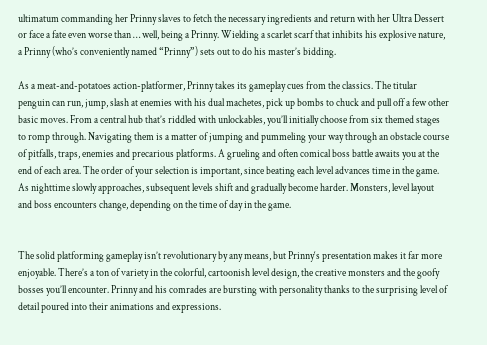ultimatum commanding her Prinny slaves to fetch the necessary ingredients and return with her Ultra Dessert or face a fate even worse than … well, being a Prinny. Wielding a scarlet scarf that inhibits his explosive nature, a Prinny (who’s conveniently named “Prinny”) sets out to do his master’s bidding.

As a meat-and-potatoes action-platformer, Prinny takes its gameplay cues from the classics. The titular penguin can run, jump, slash at enemies with his dual machetes, pick up bombs to chuck and pull off a few other basic moves. From a central hub that’s riddled with unlockables, you’ll initially choose from six themed stages to romp through. Navigating them is a matter of jumping and pummeling your way through an obstacle course of pitfalls, traps, enemies and precarious platforms. A grueling and often comical boss battle awaits you at the end of each area. The order of your selection is important, since beating each level advances time in the game. As nighttime slowly approaches, subsequent levels shift and gradually become harder. Monsters, level layout and boss encounters change, depending on the time of day in the game.


The solid platforming gameplay isn’t revolutionary by any means, but Prinny‘s presentation makes it far more enjoyable. There’s a ton of variety in the colorful, cartoonish level design, the creative monsters and the goofy bosses you’ll encounter. Prinny and his comrades are bursting with personality thanks to the surprising level of detail poured into their animations and expressions.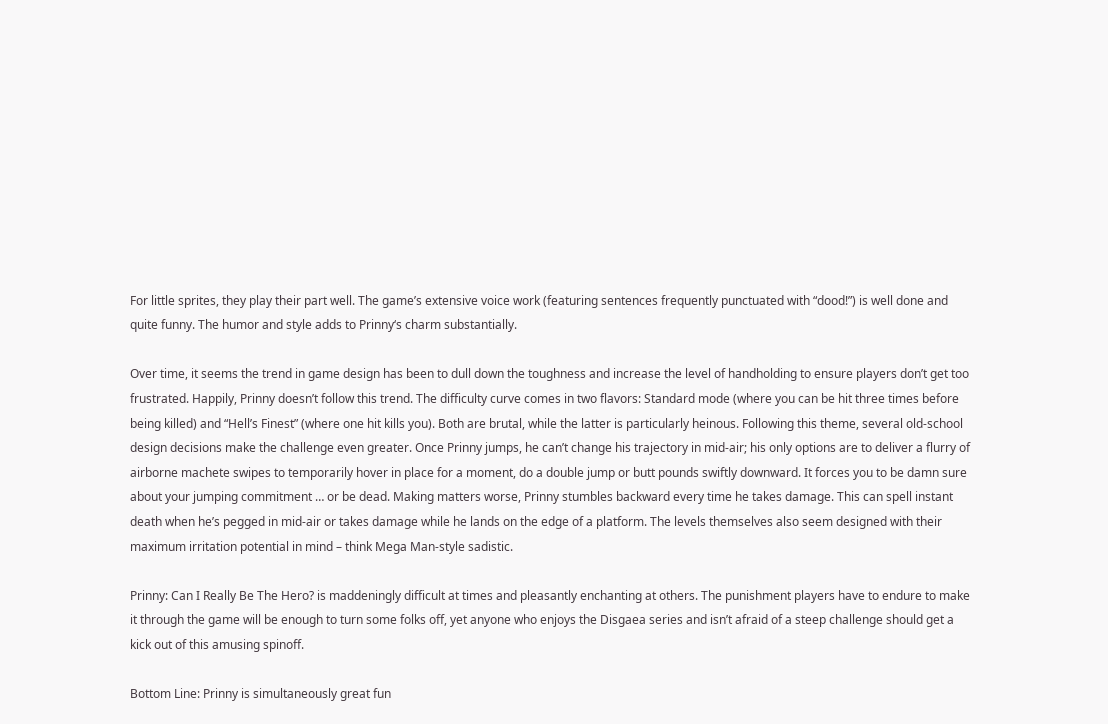For little sprites, they play their part well. The game’s extensive voice work (featuring sentences frequently punctuated with “dood!”) is well done and quite funny. The humor and style adds to Prinny‘s charm substantially.

Over time, it seems the trend in game design has been to dull down the toughness and increase the level of handholding to ensure players don’t get too frustrated. Happily, Prinny doesn’t follow this trend. The difficulty curve comes in two flavors: Standard mode (where you can be hit three times before being killed) and “Hell’s Finest” (where one hit kills you). Both are brutal, while the latter is particularly heinous. Following this theme, several old-school design decisions make the challenge even greater. Once Prinny jumps, he can’t change his trajectory in mid-air; his only options are to deliver a flurry of airborne machete swipes to temporarily hover in place for a moment, do a double jump or butt pounds swiftly downward. It forces you to be damn sure about your jumping commitment … or be dead. Making matters worse, Prinny stumbles backward every time he takes damage. This can spell instant death when he’s pegged in mid-air or takes damage while he lands on the edge of a platform. The levels themselves also seem designed with their maximum irritation potential in mind – think Mega Man-style sadistic.

Prinny: Can I Really Be The Hero? is maddeningly difficult at times and pleasantly enchanting at others. The punishment players have to endure to make it through the game will be enough to turn some folks off, yet anyone who enjoys the Disgaea series and isn’t afraid of a steep challenge should get a kick out of this amusing spinoff.

Bottom Line: Prinny is simultaneously great fun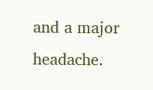and a major headache.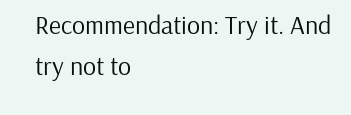Recommendation: Try it. And try not to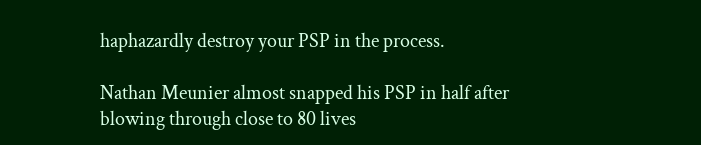haphazardly destroy your PSP in the process.

Nathan Meunier almost snapped his PSP in half after blowing through close to 80 lives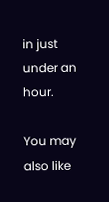in just under an hour.

You may also like